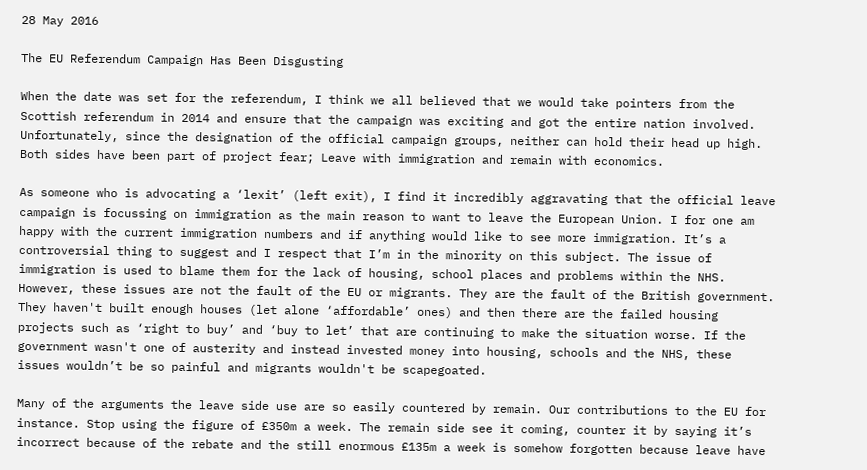28 May 2016

The EU Referendum Campaign Has Been Disgusting

When the date was set for the referendum, I think we all believed that we would take pointers from the Scottish referendum in 2014 and ensure that the campaign was exciting and got the entire nation involved. Unfortunately, since the designation of the official campaign groups, neither can hold their head up high. Both sides have been part of project fear; Leave with immigration and remain with economics.

As someone who is advocating a ‘lexit’ (left exit), I find it incredibly aggravating that the official leave campaign is focussing on immigration as the main reason to want to leave the European Union. I for one am happy with the current immigration numbers and if anything would like to see more immigration. It’s a controversial thing to suggest and I respect that I’m in the minority on this subject. The issue of immigration is used to blame them for the lack of housing, school places and problems within the NHS. However, these issues are not the fault of the EU or migrants. They are the fault of the British government. They haven't built enough houses (let alone ‘affordable’ ones) and then there are the failed housing projects such as ‘right to buy’ and ‘buy to let’ that are continuing to make the situation worse. If the government wasn't one of austerity and instead invested money into housing, schools and the NHS, these issues wouldn’t be so painful and migrants wouldn't be scapegoated.

Many of the arguments the leave side use are so easily countered by remain. Our contributions to the EU for instance. Stop using the figure of £350m a week. The remain side see it coming, counter it by saying it’s incorrect because of the rebate and the still enormous £135m a week is somehow forgotten because leave have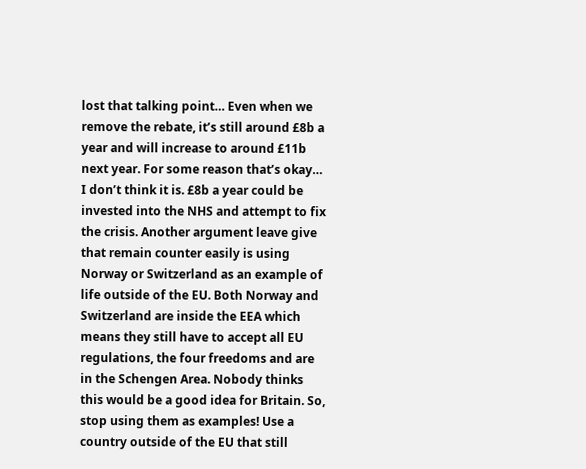lost that talking point… Even when we remove the rebate, it’s still around £8b a year and will increase to around £11b next year. For some reason that’s okay… I don’t think it is. £8b a year could be invested into the NHS and attempt to fix the crisis. Another argument leave give that remain counter easily is using Norway or Switzerland as an example of life outside of the EU. Both Norway and Switzerland are inside the EEA which means they still have to accept all EU regulations, the four freedoms and are in the Schengen Area. Nobody thinks this would be a good idea for Britain. So, stop using them as examples! Use a country outside of the EU that still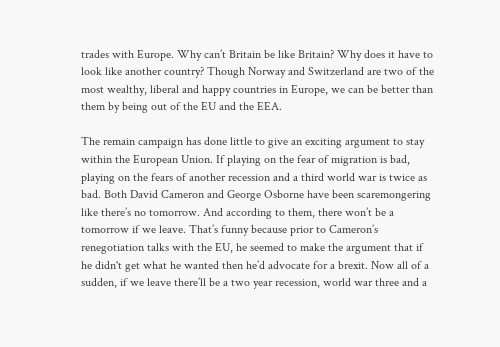trades with Europe. Why can’t Britain be like Britain? Why does it have to look like another country? Though Norway and Switzerland are two of the most wealthy, liberal and happy countries in Europe, we can be better than them by being out of the EU and the EEA.

The remain campaign has done little to give an exciting argument to stay within the European Union. If playing on the fear of migration is bad, playing on the fears of another recession and a third world war is twice as bad. Both David Cameron and George Osborne have been scaremongering like there’s no tomorrow. And according to them, there won’t be a tomorrow if we leave. That’s funny because prior to Cameron’s renegotiation talks with the EU, he seemed to make the argument that if he didn't get what he wanted then he’d advocate for a brexit. Now all of a sudden, if we leave there’ll be a two year recession, world war three and a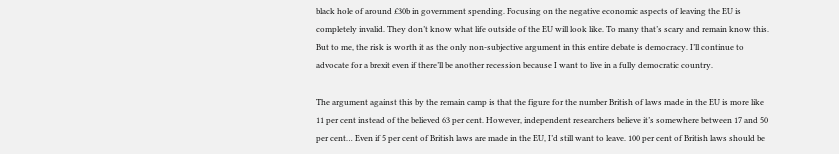black hole of around £30b in government spending. Focusing on the negative economic aspects of leaving the EU is completely invalid. They don’t know what life outside of the EU will look like. To many that’s scary and remain know this. But to me, the risk is worth it as the only non-subjective argument in this entire debate is democracy. I’ll continue to advocate for a brexit even if there’ll be another recession because I want to live in a fully democratic country.

The argument against this by the remain camp is that the figure for the number British of laws made in the EU is more like 11 per cent instead of the believed 63 per cent. However, independent researchers believe it’s somewhere between 17 and 50 per cent… Even if 5 per cent of British laws are made in the EU, I’d still want to leave. 100 per cent of British laws should be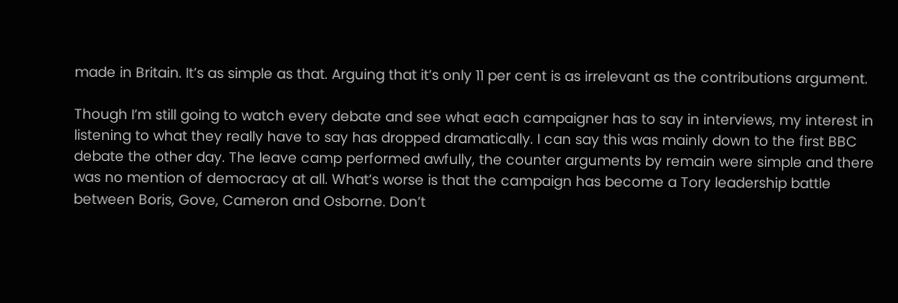made in Britain. It’s as simple as that. Arguing that it’s only 11 per cent is as irrelevant as the contributions argument.

Though I’m still going to watch every debate and see what each campaigner has to say in interviews, my interest in listening to what they really have to say has dropped dramatically. I can say this was mainly down to the first BBC debate the other day. The leave camp performed awfully, the counter arguments by remain were simple and there was no mention of democracy at all. What’s worse is that the campaign has become a Tory leadership battle between Boris, Gove, Cameron and Osborne. Don’t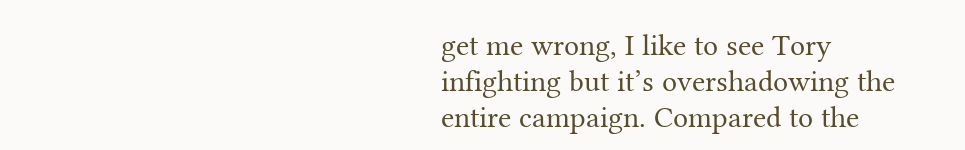get me wrong, I like to see Tory infighting but it’s overshadowing the entire campaign. Compared to the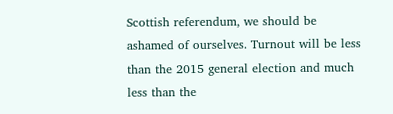Scottish referendum, we should be ashamed of ourselves. Turnout will be less than the 2015 general election and much less than the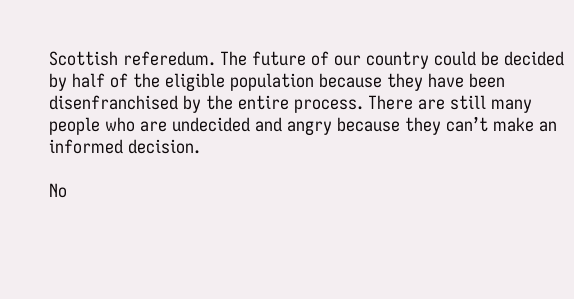Scottish referedum. The future of our country could be decided by half of the eligible population because they have been disenfranchised by the entire process. There are still many people who are undecided and angry because they can’t make an informed decision.

No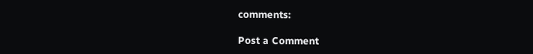comments:

Post a Comment